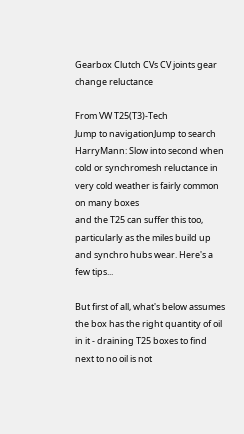Gearbox Clutch CVs CV joints gear change reluctance

From VW T25(T3)-Tech
Jump to navigationJump to search
HarryMann: Slow into second when cold or synchromesh reluctance in very cold weather is fairly common on many boxes
and the T25 can suffer this too, particularly as the miles build up and synchro hubs wear. Here's a few tips...

But first of all, what's below assumes the box has the right quantity of oil in it - draining T25 boxes to find next to no oil is not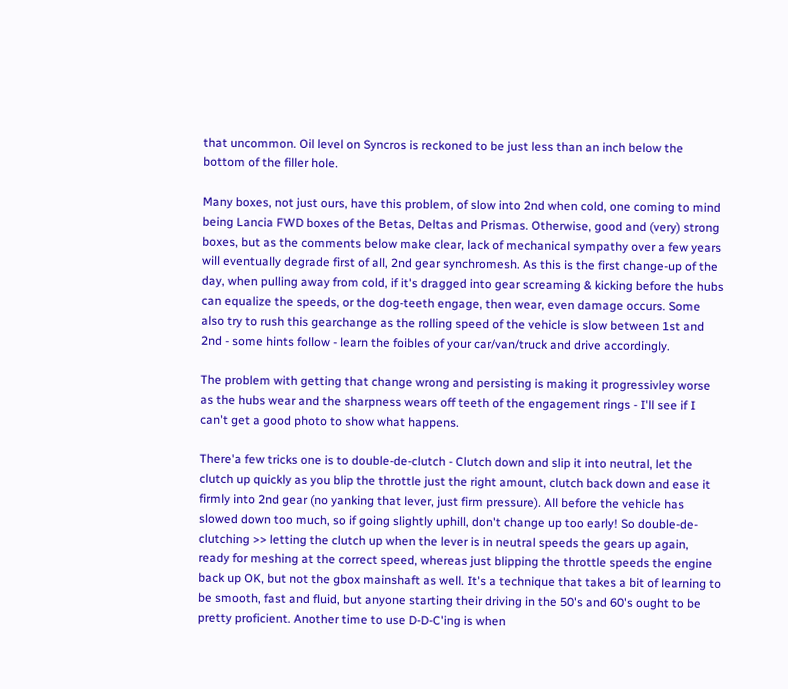that uncommon. Oil level on Syncros is reckoned to be just less than an inch below the bottom of the filler hole.

Many boxes, not just ours, have this problem, of slow into 2nd when cold, one coming to mind being Lancia FWD boxes of the Betas, Deltas and Prismas. Otherwise, good and (very) strong boxes, but as the comments below make clear, lack of mechanical sympathy over a few years will eventually degrade first of all, 2nd gear synchromesh. As this is the first change-up of the day, when pulling away from cold, if it's dragged into gear screaming & kicking before the hubs can equalize the speeds, or the dog-teeth engage, then wear, even damage occurs. Some also try to rush this gearchange as the rolling speed of the vehicle is slow between 1st and 2nd - some hints follow - learn the foibles of your car/van/truck and drive accordingly.

The problem with getting that change wrong and persisting is making it progressivley worse as the hubs wear and the sharpness wears off teeth of the engagement rings - I'll see if I can't get a good photo to show what happens.

There'a few tricks one is to double-de-clutch - Clutch down and slip it into neutral, let the clutch up quickly as you blip the throttle just the right amount, clutch back down and ease it firmly into 2nd gear (no yanking that lever, just firm pressure). All before the vehicle has slowed down too much, so if going slightly uphill, don't change up too early! So double-de-clutching >> letting the clutch up when the lever is in neutral speeds the gears up again, ready for meshing at the correct speed, whereas just blipping the throttle speeds the engine back up OK, but not the gbox mainshaft as well. It's a technique that takes a bit of learning to be smooth, fast and fluid, but anyone starting their driving in the 50's and 60's ought to be pretty proficient. Another time to use D-D-C'ing is when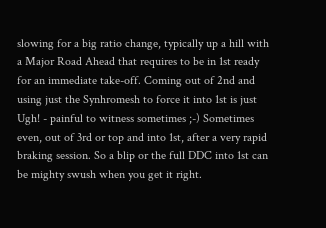slowing for a big ratio change, typically up a hill with a Major Road Ahead that requires to be in 1st ready for an immediate take-off. Coming out of 2nd and using just the Synhromesh to force it into 1st is just Ugh! - painful to witness sometimes ;-) Sometimes even, out of 3rd or top and into 1st, after a very rapid braking session. So a blip or the full DDC into 1st can be mighty swush when you get it right.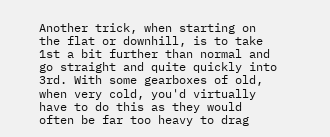Another trick, when starting on the flat or downhill, is to take 1st a bit further than normal and go straight and quite quickly into 3rd. With some gearboxes of old, when very cold, you'd virtually have to do this as they would often be far too heavy to drag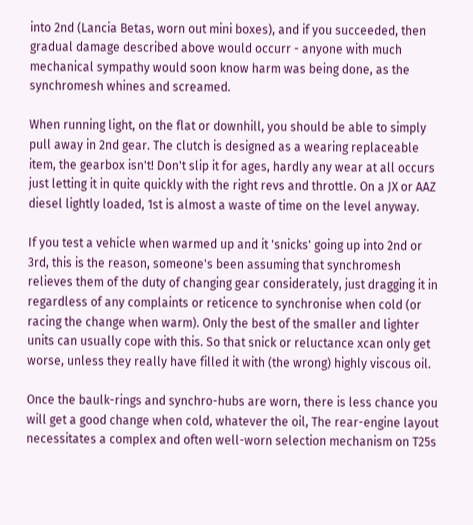into 2nd (Lancia Betas, worn out mini boxes), and if you succeeded, then gradual damage described above would occurr - anyone with much mechanical sympathy would soon know harm was being done, as the synchromesh whines and screamed.

When running light, on the flat or downhill, you should be able to simply pull away in 2nd gear. The clutch is designed as a wearing replaceable item, the gearbox isn't! Don't slip it for ages, hardly any wear at all occurs just letting it in quite quickly with the right revs and throttle. On a JX or AAZ diesel lightly loaded, 1st is almost a waste of time on the level anyway.

If you test a vehicle when warmed up and it 'snicks' going up into 2nd or 3rd, this is the reason, someone's been assuming that synchromesh relieves them of the duty of changing gear considerately, just dragging it in regardless of any complaints or reticence to synchronise when cold (or racing the change when warm). Only the best of the smaller and lighter units can usually cope with this. So that snick or reluctance xcan only get worse, unless they really have filled it with (the wrong) highly viscous oil.

Once the baulk-rings and synchro-hubs are worn, there is less chance you will get a good change when cold, whatever the oil, The rear-engine layout necessitates a complex and often well-worn selection mechanism on T25s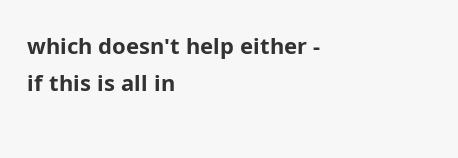which doesn't help either - if this is all in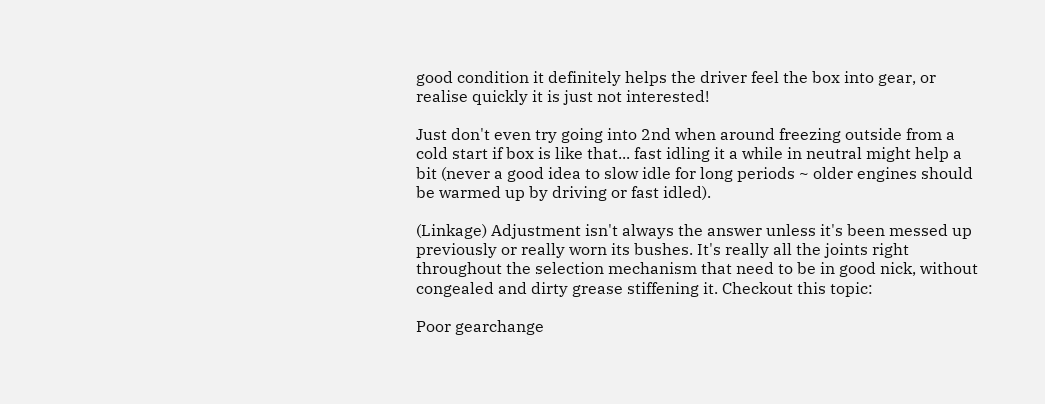good condition it definitely helps the driver feel the box into gear, or realise quickly it is just not interested!

Just don't even try going into 2nd when around freezing outside from a cold start if box is like that... fast idling it a while in neutral might help a bit (never a good idea to slow idle for long periods ~ older engines should be warmed up by driving or fast idled).

(Linkage) Adjustment isn't always the answer unless it's been messed up previously or really worn its bushes. It's really all the joints right throughout the selection mechanism that need to be in good nick, without congealed and dirty grease stiffening it. Checkout this topic:

Poor gearchange